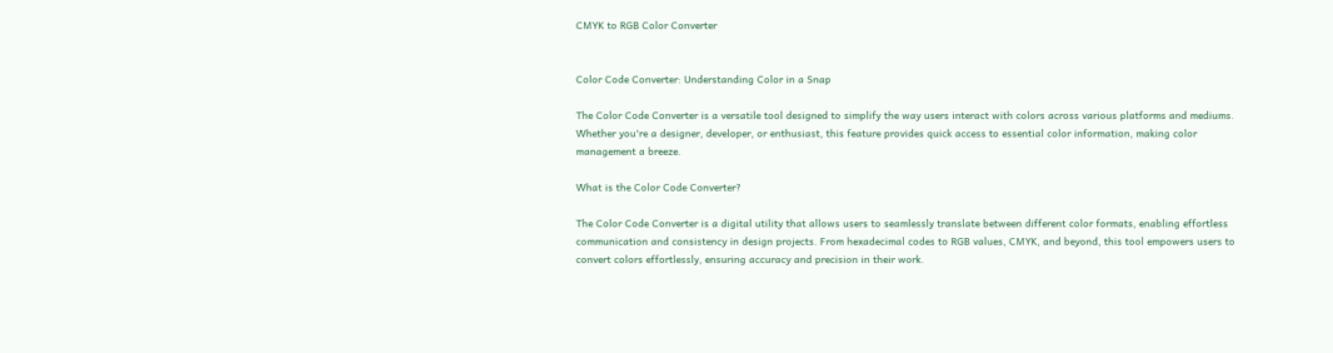CMYK to RGB Color Converter


Color Code Converter: Understanding Color in a Snap

The Color Code Converter is a versatile tool designed to simplify the way users interact with colors across various platforms and mediums. Whether you're a designer, developer, or enthusiast, this feature provides quick access to essential color information, making color management a breeze.

What is the Color Code Converter?

The Color Code Converter is a digital utility that allows users to seamlessly translate between different color formats, enabling effortless communication and consistency in design projects. From hexadecimal codes to RGB values, CMYK, and beyond, this tool empowers users to convert colors effortlessly, ensuring accuracy and precision in their work.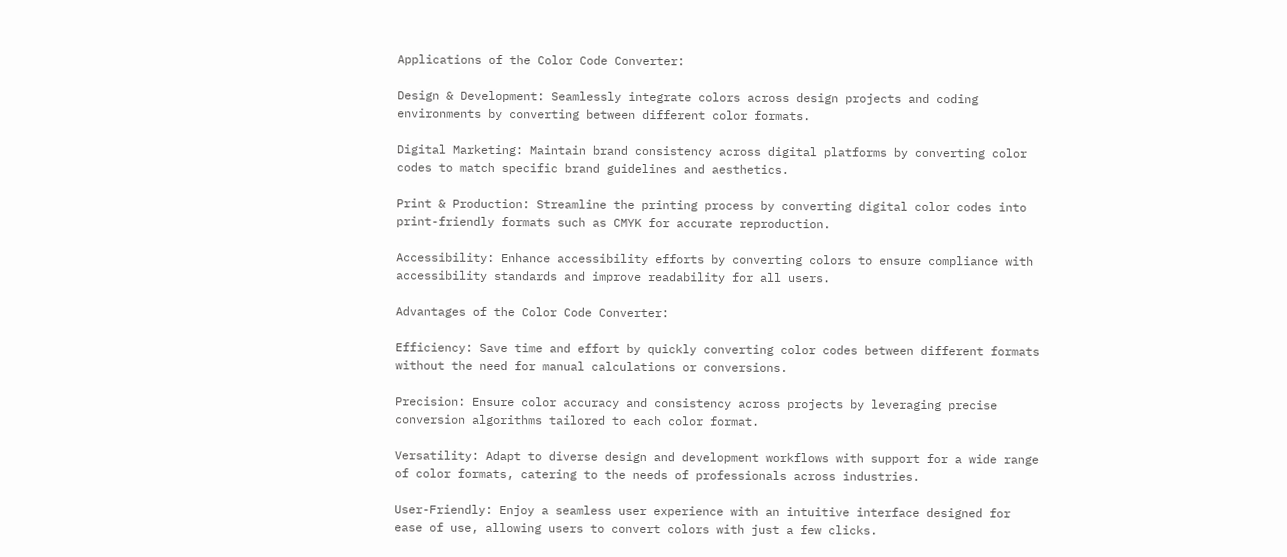Applications of the Color Code Converter:

Design & Development: Seamlessly integrate colors across design projects and coding environments by converting between different color formats.

Digital Marketing: Maintain brand consistency across digital platforms by converting color codes to match specific brand guidelines and aesthetics.

Print & Production: Streamline the printing process by converting digital color codes into print-friendly formats such as CMYK for accurate reproduction.

Accessibility: Enhance accessibility efforts by converting colors to ensure compliance with accessibility standards and improve readability for all users.

Advantages of the Color Code Converter:

Efficiency: Save time and effort by quickly converting color codes between different formats without the need for manual calculations or conversions.

Precision: Ensure color accuracy and consistency across projects by leveraging precise conversion algorithms tailored to each color format.

Versatility: Adapt to diverse design and development workflows with support for a wide range of color formats, catering to the needs of professionals across industries.

User-Friendly: Enjoy a seamless user experience with an intuitive interface designed for ease of use, allowing users to convert colors with just a few clicks.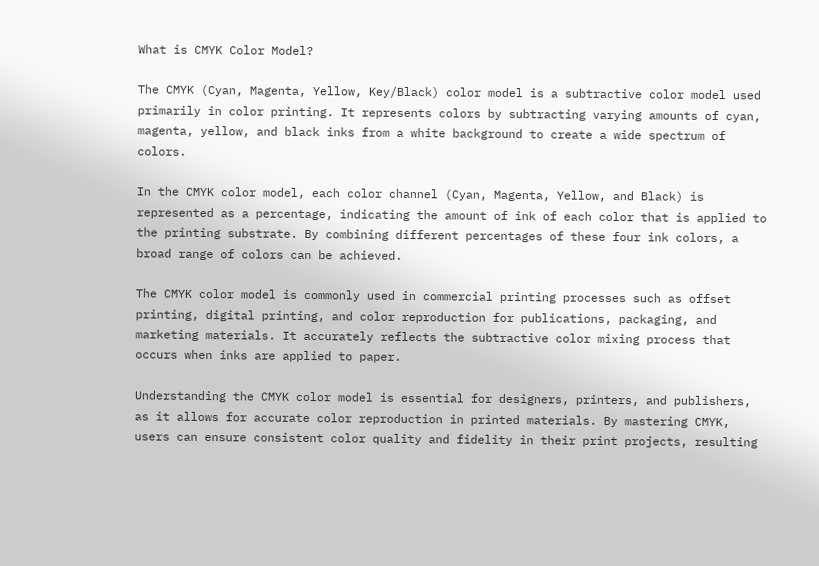What is CMYK Color Model?

The CMYK (Cyan, Magenta, Yellow, Key/Black) color model is a subtractive color model used primarily in color printing. It represents colors by subtracting varying amounts of cyan, magenta, yellow, and black inks from a white background to create a wide spectrum of colors.

In the CMYK color model, each color channel (Cyan, Magenta, Yellow, and Black) is represented as a percentage, indicating the amount of ink of each color that is applied to the printing substrate. By combining different percentages of these four ink colors, a broad range of colors can be achieved.

The CMYK color model is commonly used in commercial printing processes such as offset printing, digital printing, and color reproduction for publications, packaging, and marketing materials. It accurately reflects the subtractive color mixing process that occurs when inks are applied to paper.

Understanding the CMYK color model is essential for designers, printers, and publishers, as it allows for accurate color reproduction in printed materials. By mastering CMYK, users can ensure consistent color quality and fidelity in their print projects, resulting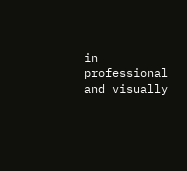in professional and visually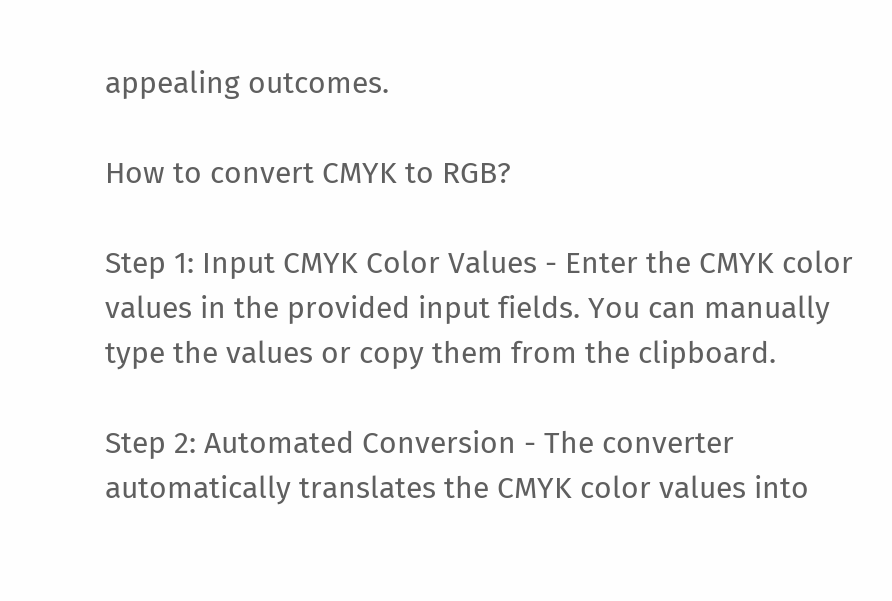appealing outcomes.

How to convert CMYK to RGB?

Step 1: Input CMYK Color Values - Enter the CMYK color values in the provided input fields. You can manually type the values or copy them from the clipboard.

Step 2: Automated Conversion - The converter automatically translates the CMYK color values into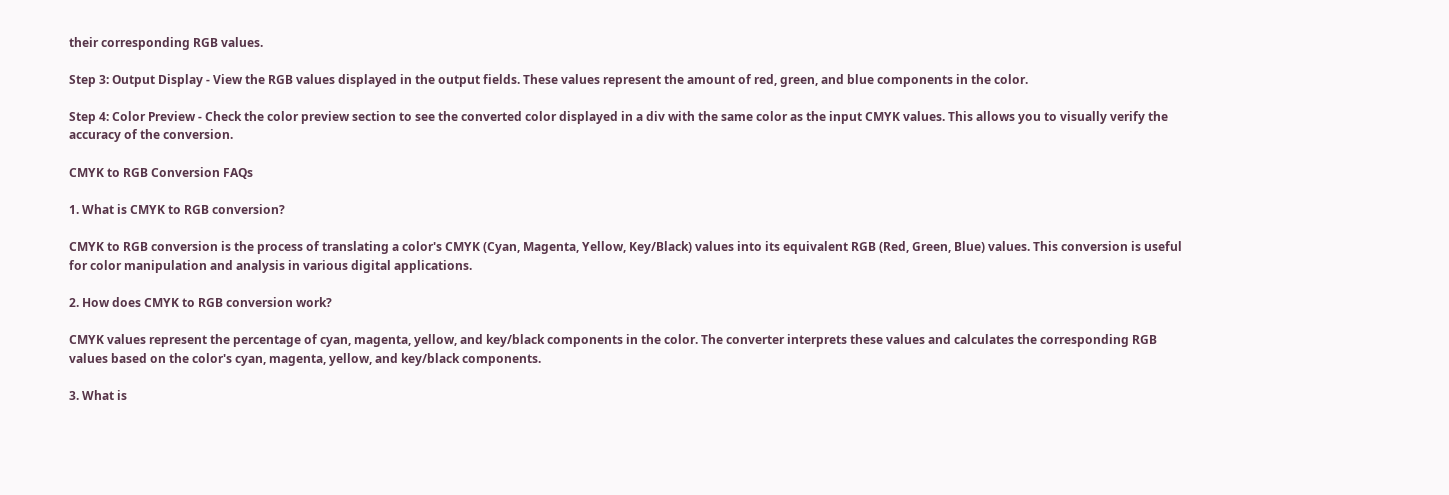their corresponding RGB values.

Step 3: Output Display - View the RGB values displayed in the output fields. These values represent the amount of red, green, and blue components in the color.

Step 4: Color Preview - Check the color preview section to see the converted color displayed in a div with the same color as the input CMYK values. This allows you to visually verify the accuracy of the conversion.

CMYK to RGB Conversion FAQs

1. What is CMYK to RGB conversion?

CMYK to RGB conversion is the process of translating a color's CMYK (Cyan, Magenta, Yellow, Key/Black) values into its equivalent RGB (Red, Green, Blue) values. This conversion is useful for color manipulation and analysis in various digital applications.

2. How does CMYK to RGB conversion work?

CMYK values represent the percentage of cyan, magenta, yellow, and key/black components in the color. The converter interprets these values and calculates the corresponding RGB values based on the color's cyan, magenta, yellow, and key/black components.

3. What is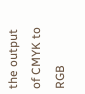the output of CMYK to RGB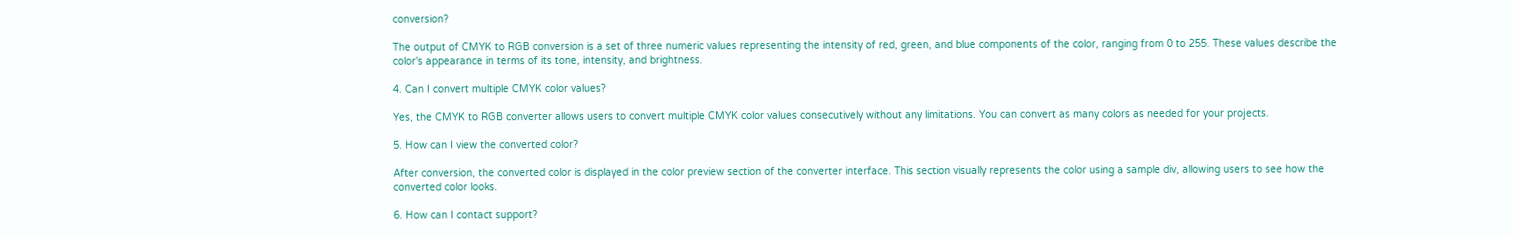conversion?

The output of CMYK to RGB conversion is a set of three numeric values representing the intensity of red, green, and blue components of the color, ranging from 0 to 255. These values describe the color's appearance in terms of its tone, intensity, and brightness.

4. Can I convert multiple CMYK color values?

Yes, the CMYK to RGB converter allows users to convert multiple CMYK color values consecutively without any limitations. You can convert as many colors as needed for your projects.

5. How can I view the converted color?

After conversion, the converted color is displayed in the color preview section of the converter interface. This section visually represents the color using a sample div, allowing users to see how the converted color looks.

6. How can I contact support?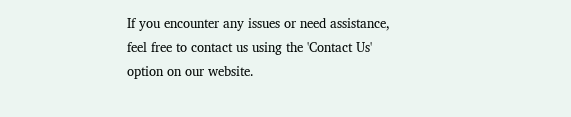If you encounter any issues or need assistance, feel free to contact us using the 'Contact Us' option on our website.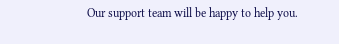Our support team will be happy to help you.